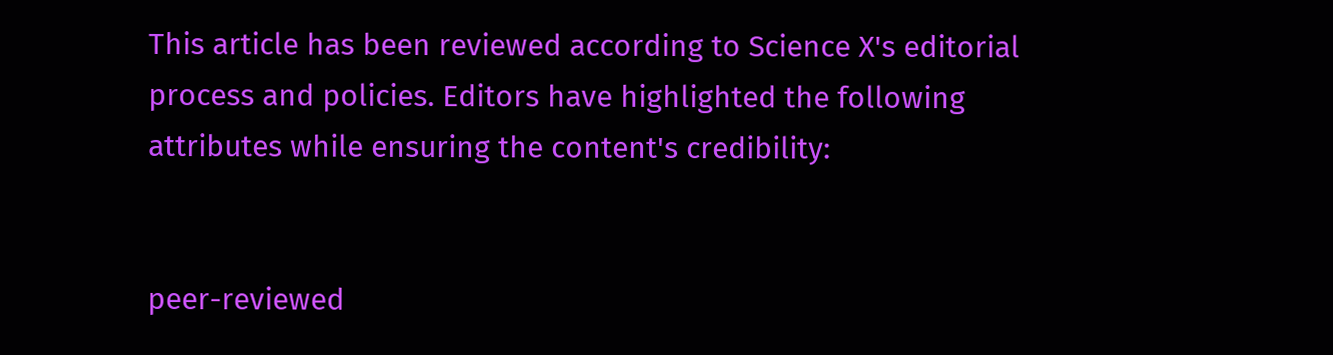This article has been reviewed according to Science X's editorial process and policies. Editors have highlighted the following attributes while ensuring the content's credibility:


peer-reviewed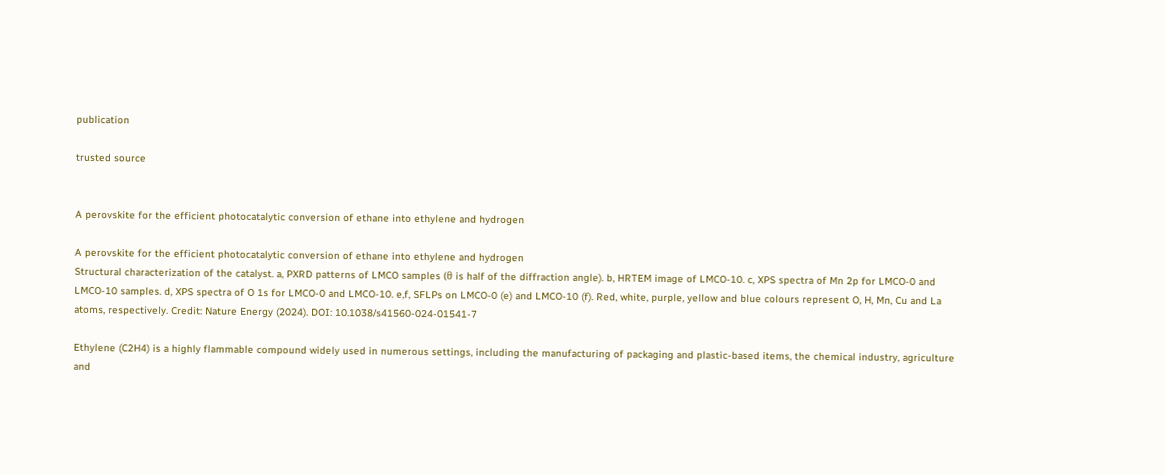publication

trusted source


A perovskite for the efficient photocatalytic conversion of ethane into ethylene and hydrogen

A perovskite for the efficient photocatalytic conversion of ethane into ethylene and hydrogen
Structural characterization of the catalyst. a, PXRD patterns of LMCO samples (θ is half of the diffraction angle). b, HRTEM image of LMCO-10. c, XPS spectra of Mn 2p for LMCO-0 and LMCO-10 samples. d, XPS spectra of O 1s for LMCO-0 and LMCO-10. e,f, SFLPs on LMCO-0 (e) and LMCO-10 (f). Red, white, purple, yellow and blue colours represent O, H, Mn, Cu and La atoms, respectively. Credit: Nature Energy (2024). DOI: 10.1038/s41560-024-01541-7

Ethylene (C2H4) is a highly flammable compound widely used in numerous settings, including the manufacturing of packaging and plastic-based items, the chemical industry, agriculture and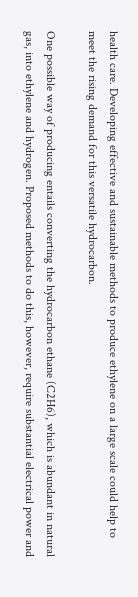health care. Developing effective and sustainable methods to produce ethylene on a large scale could help to meet the rising demand for this versatile hydrocarbon.

One possible way of producing entails converting the hydrocarbon ethane (C2H6), which is abundant in natural gas, into ethylene and hydrogen. Proposed methods to do this, however, require substantial electrical power and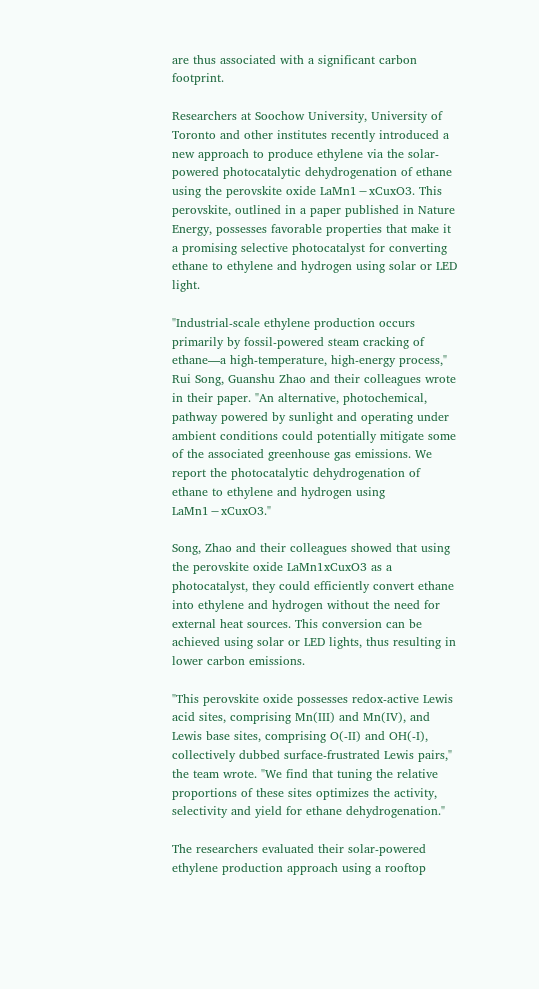are thus associated with a significant carbon footprint.

Researchers at Soochow University, University of Toronto and other institutes recently introduced a new approach to produce ethylene via the solar-powered photocatalytic dehydrogenation of ethane using the perovskite oxide LaMn1−xCuxO3. This perovskite, outlined in a paper published in Nature Energy, possesses favorable properties that make it a promising selective photocatalyst for converting ethane to ethylene and hydrogen using solar or LED light.

"Industrial-scale ethylene production occurs primarily by fossil-powered steam cracking of ethane—a high-temperature, high-energy process," Rui Song, Guanshu Zhao and their colleagues wrote in their paper. "An alternative, photochemical, pathway powered by sunlight and operating under ambient conditions could potentially mitigate some of the associated greenhouse gas emissions. We report the photocatalytic dehydrogenation of ethane to ethylene and hydrogen using LaMn1−xCuxO3."

Song, Zhao and their colleagues showed that using the perovskite oxide LaMn1xCuxO3 as a photocatalyst, they could efficiently convert ethane into ethylene and hydrogen without the need for external heat sources. This conversion can be achieved using solar or LED lights, thus resulting in lower carbon emissions.

"This perovskite oxide possesses redox-active Lewis acid sites, comprising Mn(III) and Mn(IV), and Lewis base sites, comprising O(-II) and OH(-I), collectively dubbed surface-frustrated Lewis pairs," the team wrote. "We find that tuning the relative proportions of these sites optimizes the activity, selectivity and yield for ethane dehydrogenation."

The researchers evaluated their solar-powered ethylene production approach using a rooftop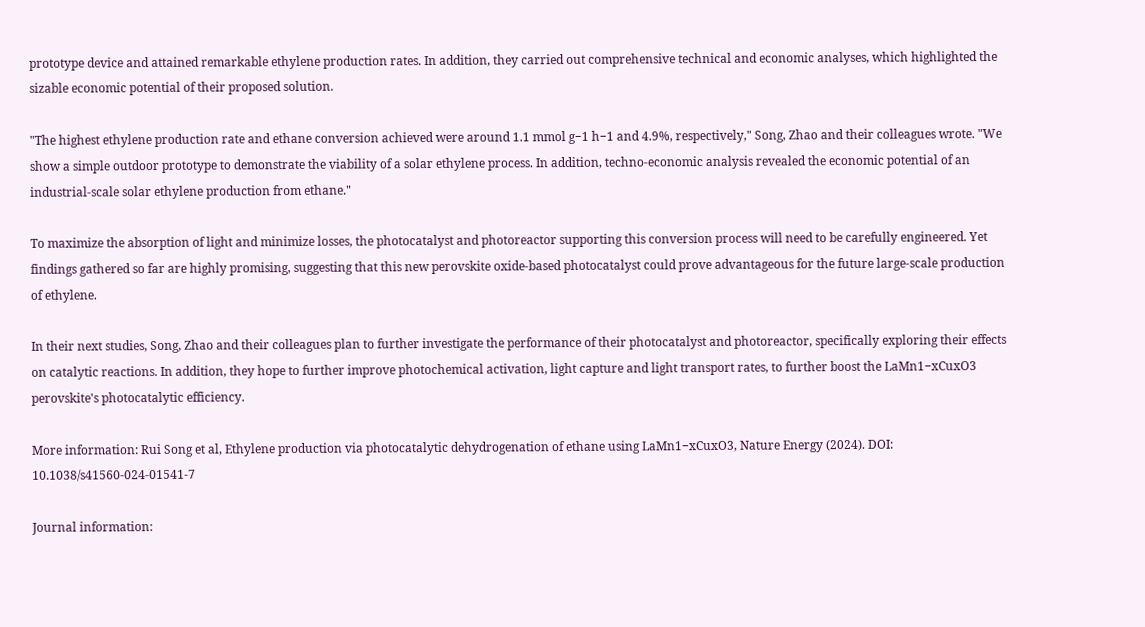prototype device and attained remarkable ethylene production rates. In addition, they carried out comprehensive technical and economic analyses, which highlighted the sizable economic potential of their proposed solution.

"The highest ethylene production rate and ethane conversion achieved were around 1.1 mmol g−1 h−1 and 4.9%, respectively," Song, Zhao and their colleagues wrote. "We show a simple outdoor prototype to demonstrate the viability of a solar ethylene process. In addition, techno-economic analysis revealed the economic potential of an industrial-scale solar ethylene production from ethane."

To maximize the absorption of light and minimize losses, the photocatalyst and photoreactor supporting this conversion process will need to be carefully engineered. Yet findings gathered so far are highly promising, suggesting that this new perovskite oxide-based photocatalyst could prove advantageous for the future large-scale production of ethylene.

In their next studies, Song, Zhao and their colleagues plan to further investigate the performance of their photocatalyst and photoreactor, specifically exploring their effects on catalytic reactions. In addition, they hope to further improve photochemical activation, light capture and light transport rates, to further boost the LaMn1−xCuxO3 perovskite's photocatalytic efficiency.

More information: Rui Song et al, Ethylene production via photocatalytic dehydrogenation of ethane using LaMn1−xCuxO3, Nature Energy (2024). DOI: 10.1038/s41560-024-01541-7

Journal information: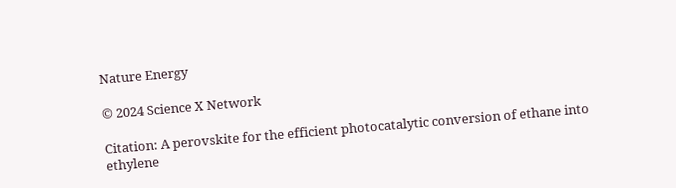Nature Energy

© 2024 Science X Network

Citation: A perovskite for the efficient photocatalytic conversion of ethane into ethylene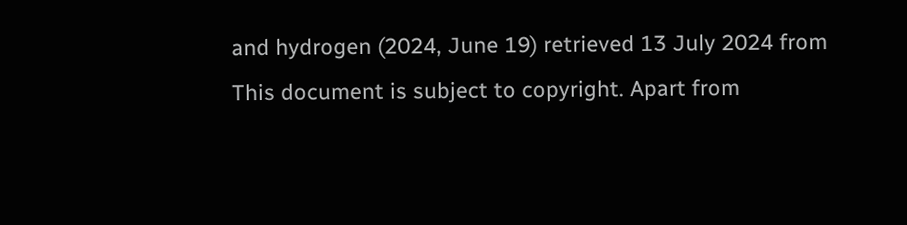and hydrogen (2024, June 19) retrieved 13 July 2024 from
This document is subject to copyright. Apart from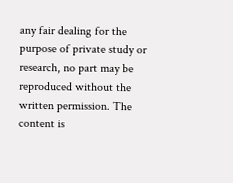any fair dealing for the purpose of private study or research, no part may be reproduced without the written permission. The content is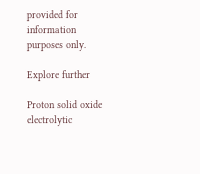provided for information purposes only.

Explore further

Proton solid oxide electrolytic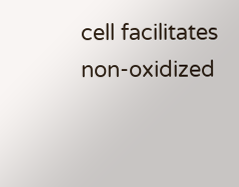cell facilitates non-oxidized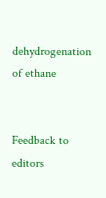dehydrogenation of ethane


Feedback to editors